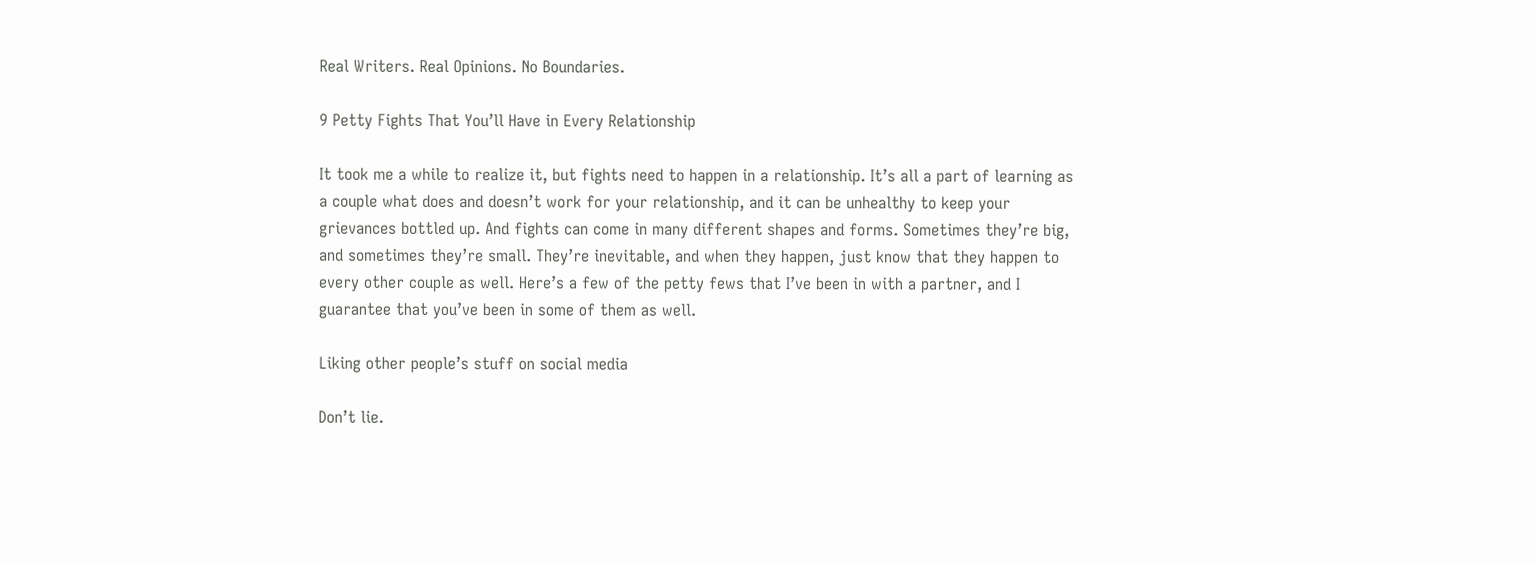Real Writers. Real Opinions. No Boundaries.

9 Petty Fights That You’ll Have in Every Relationship

It took me a while to realize it, but fights need to happen in a relationship. It’s all a part of learning as a couple what does and doesn’t work for your relationship, and it can be unhealthy to keep your grievances bottled up. And fights can come in many different shapes and forms. Sometimes they’re big, and sometimes they’re small. They’re inevitable, and when they happen, just know that they happen to every other couple as well. Here’s a few of the petty fews that I’ve been in with a partner, and I guarantee that you’ve been in some of them as well.

Liking other people’s stuff on social media

Don’t lie.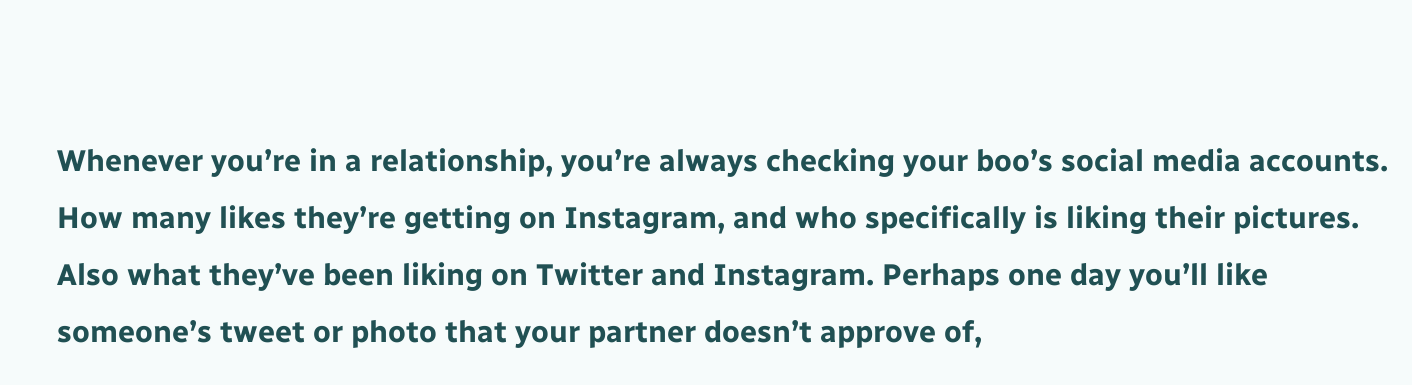Whenever you’re in a relationship, you’re always checking your boo’s social media accounts. How many likes they’re getting on Instagram, and who specifically is liking their pictures. Also what they’ve been liking on Twitter and Instagram. Perhaps one day you’ll like someone’s tweet or photo that your partner doesn’t approve of,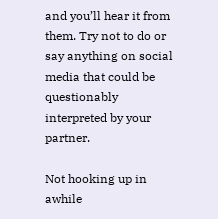and you’ll hear it from them. Try not to do or say anything on social media that could be questionably interpreted by your partner.

Not hooking up in awhile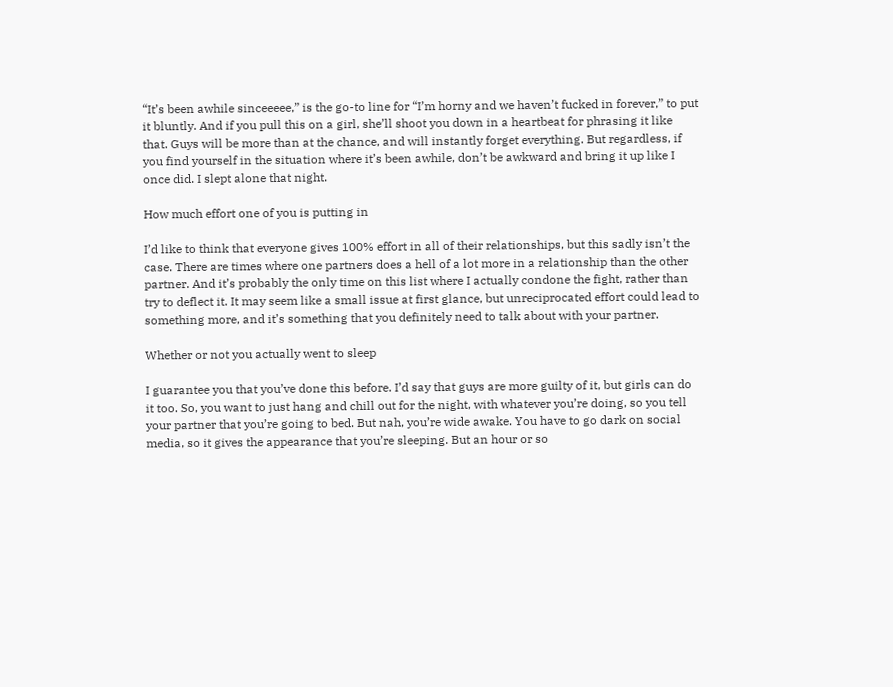“It’s been awhile sinceeeee,” is the go-to line for “I’m horny and we haven’t fucked in forever,” to put it bluntly. And if you pull this on a girl, she’ll shoot you down in a heartbeat for phrasing it like that. Guys will be more than at the chance, and will instantly forget everything. But regardless, if you find yourself in the situation where it’s been awhile, don’t be awkward and bring it up like I once did. I slept alone that night.

How much effort one of you is putting in

I’d like to think that everyone gives 100% effort in all of their relationships, but this sadly isn’t the case. There are times where one partners does a hell of a lot more in a relationship than the other partner. And it’s probably the only time on this list where I actually condone the fight, rather than try to deflect it. It may seem like a small issue at first glance, but unreciprocated effort could lead to something more, and it’s something that you definitely need to talk about with your partner.

Whether or not you actually went to sleep

I guarantee you that you’ve done this before. I’d say that guys are more guilty of it, but girls can do it too. So, you want to just hang and chill out for the night, with whatever you’re doing, so you tell your partner that you’re going to bed. But nah, you’re wide awake. You have to go dark on social media, so it gives the appearance that you’re sleeping. But an hour or so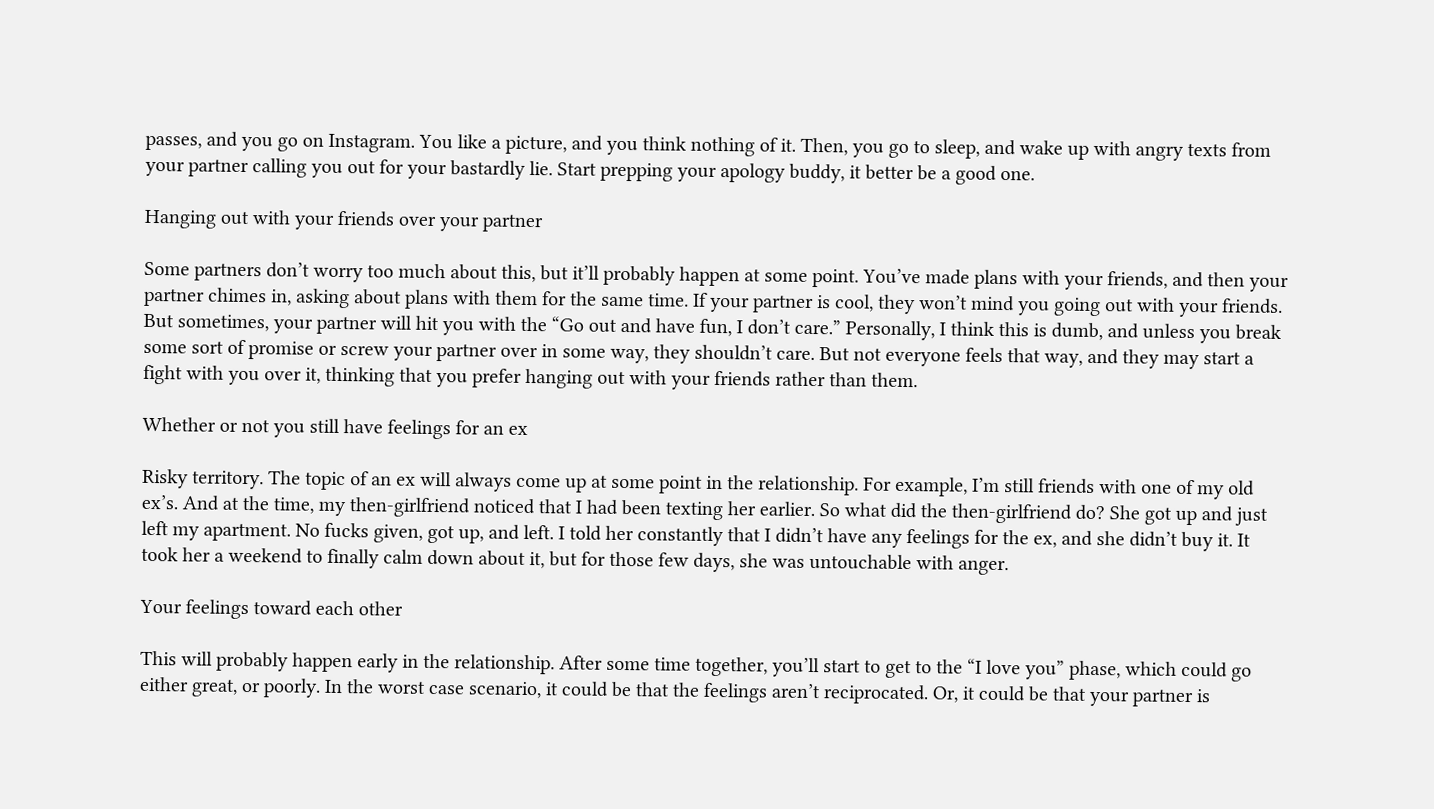passes, and you go on Instagram. You like a picture, and you think nothing of it. Then, you go to sleep, and wake up with angry texts from your partner calling you out for your bastardly lie. Start prepping your apology buddy, it better be a good one.

Hanging out with your friends over your partner

Some partners don’t worry too much about this, but it’ll probably happen at some point. You’ve made plans with your friends, and then your partner chimes in, asking about plans with them for the same time. If your partner is cool, they won’t mind you going out with your friends. But sometimes, your partner will hit you with the “Go out and have fun, I don’t care.” Personally, I think this is dumb, and unless you break some sort of promise or screw your partner over in some way, they shouldn’t care. But not everyone feels that way, and they may start a fight with you over it, thinking that you prefer hanging out with your friends rather than them.

Whether or not you still have feelings for an ex

Risky territory. The topic of an ex will always come up at some point in the relationship. For example, I’m still friends with one of my old ex’s. And at the time, my then-girlfriend noticed that I had been texting her earlier. So what did the then-girlfriend do? She got up and just left my apartment. No fucks given, got up, and left. I told her constantly that I didn’t have any feelings for the ex, and she didn’t buy it. It took her a weekend to finally calm down about it, but for those few days, she was untouchable with anger.

Your feelings toward each other

This will probably happen early in the relationship. After some time together, you’ll start to get to the “I love you” phase, which could go either great, or poorly. In the worst case scenario, it could be that the feelings aren’t reciprocated. Or, it could be that your partner is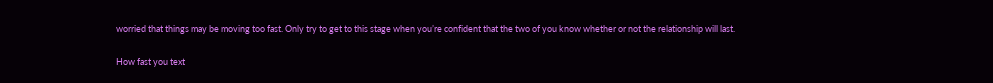worried that things may be moving too fast. Only try to get to this stage when you’re confident that the two of you know whether or not the relationship will last.

How fast you text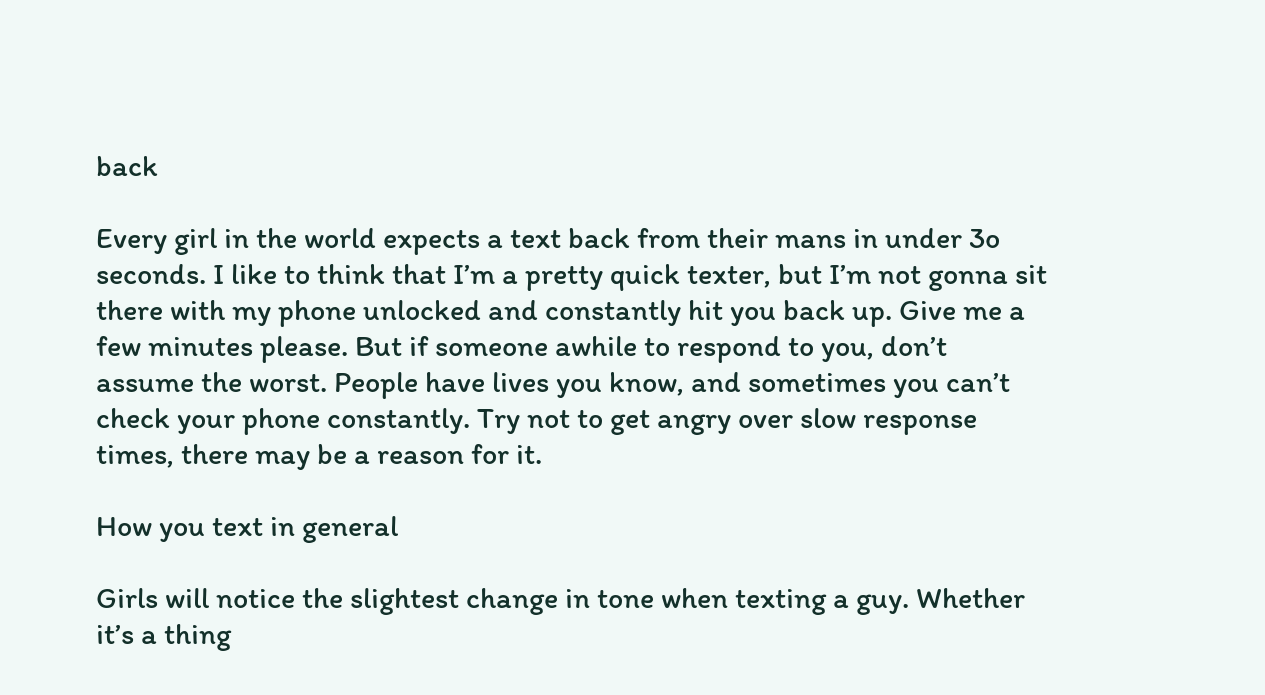back

Every girl in the world expects a text back from their mans in under 3o seconds. I like to think that I’m a pretty quick texter, but I’m not gonna sit there with my phone unlocked and constantly hit you back up. Give me a few minutes please. But if someone awhile to respond to you, don’t assume the worst. People have lives you know, and sometimes you can’t check your phone constantly. Try not to get angry over slow response times, there may be a reason for it.

How you text in general

Girls will notice the slightest change in tone when texting a guy. Whether it’s a thing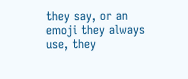they say, or an emoji they always use, they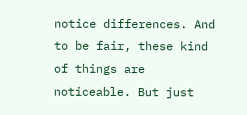notice differences. And to be fair, these kind of things are noticeable. But just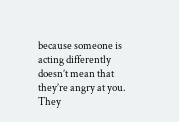because someone is acting differently doesn’t mean that they’re angry at you. They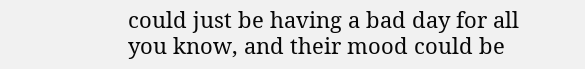could just be having a bad day for all you know, and their mood could be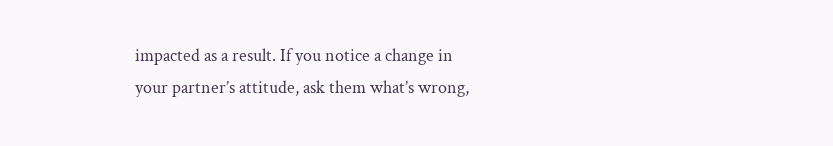impacted as a result. If you notice a change in your partner’s attitude, ask them what’s wrong,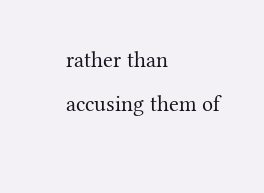rather than accusing them of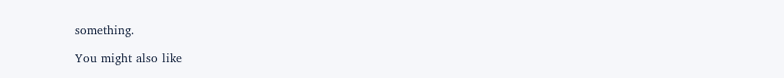something.

You might also like